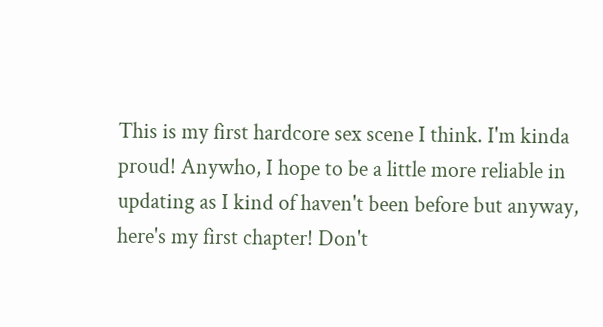This is my first hardcore sex scene I think. I'm kinda proud! Anywho, I hope to be a little more reliable in updating as I kind of haven't been before but anyway, here's my first chapter! Don't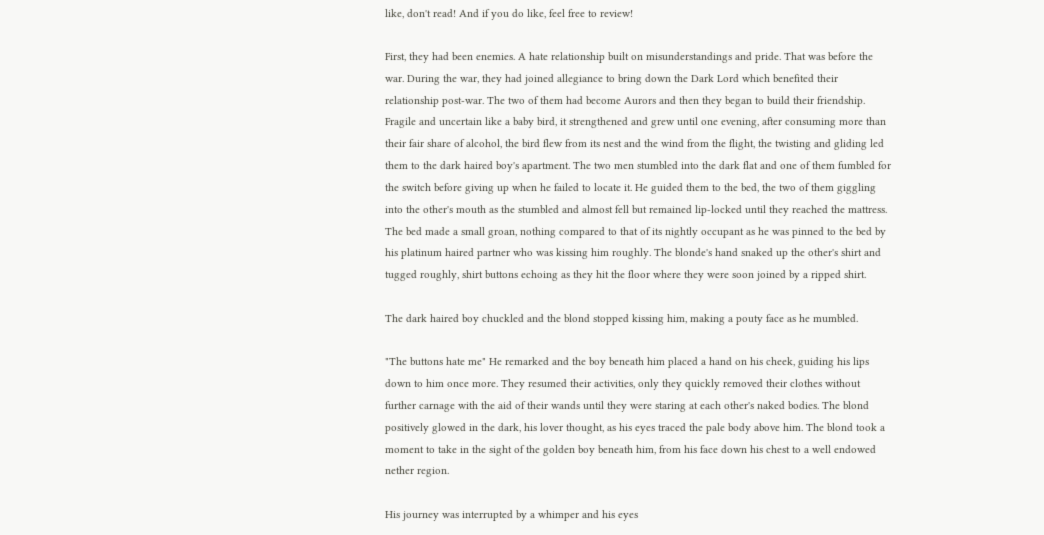like, don't read! And if you do like, feel free to review!

First, they had been enemies. A hate relationship built on misunderstandings and pride. That was before the war. During the war, they had joined allegiance to bring down the Dark Lord which benefited their relationship post-war. The two of them had become Aurors and then they began to build their friendship. Fragile and uncertain like a baby bird, it strengthened and grew until one evening, after consuming more than their fair share of alcohol, the bird flew from its nest and the wind from the flight, the twisting and gliding led them to the dark haired boy's apartment. The two men stumbled into the dark flat and one of them fumbled for the switch before giving up when he failed to locate it. He guided them to the bed, the two of them giggling into the other's mouth as the stumbled and almost fell but remained lip-locked until they reached the mattress. The bed made a small groan, nothing compared to that of its nightly occupant as he was pinned to the bed by his platinum haired partner who was kissing him roughly. The blonde's hand snaked up the other's shirt and tugged roughly, shirt buttons echoing as they hit the floor where they were soon joined by a ripped shirt.

The dark haired boy chuckled and the blond stopped kissing him, making a pouty face as he mumbled.

"The buttons hate me" He remarked and the boy beneath him placed a hand on his cheek, guiding his lips down to him once more. They resumed their activities, only they quickly removed their clothes without further carnage with the aid of their wands until they were staring at each other's naked bodies. The blond positively glowed in the dark, his lover thought, as his eyes traced the pale body above him. The blond took a moment to take in the sight of the golden boy beneath him, from his face down his chest to a well endowed nether region.

His journey was interrupted by a whimper and his eyes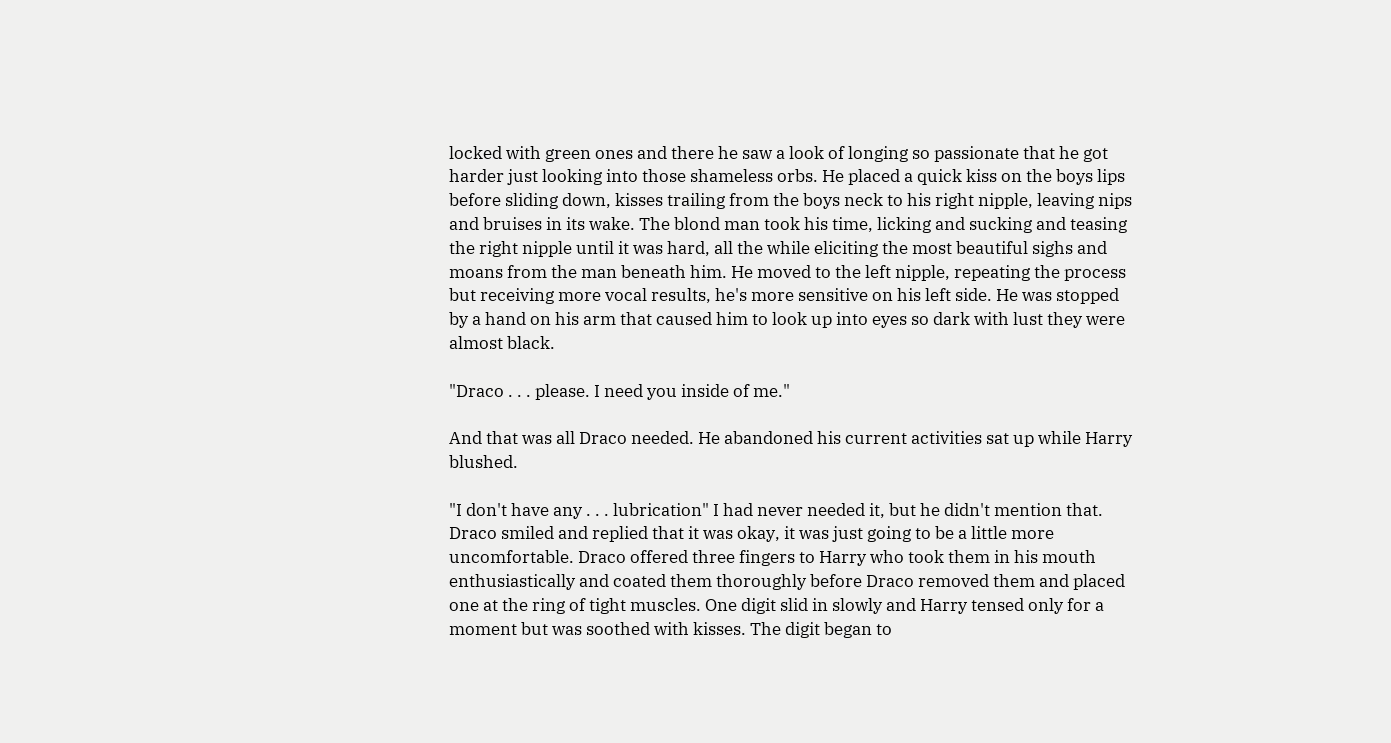locked with green ones and there he saw a look of longing so passionate that he got harder just looking into those shameless orbs. He placed a quick kiss on the boys lips before sliding down, kisses trailing from the boys neck to his right nipple, leaving nips and bruises in its wake. The blond man took his time, licking and sucking and teasing the right nipple until it was hard, all the while eliciting the most beautiful sighs and moans from the man beneath him. He moved to the left nipple, repeating the process but receiving more vocal results, he's more sensitive on his left side. He was stopped by a hand on his arm that caused him to look up into eyes so dark with lust they were almost black.

"Draco . . . please. I need you inside of me."

And that was all Draco needed. He abandoned his current activities sat up while Harry blushed.

"I don't have any . . . lubrication" I had never needed it, but he didn't mention that. Draco smiled and replied that it was okay, it was just going to be a little more uncomfortable. Draco offered three fingers to Harry who took them in his mouth enthusiastically and coated them thoroughly before Draco removed them and placed one at the ring of tight muscles. One digit slid in slowly and Harry tensed only for a moment but was soothed with kisses. The digit began to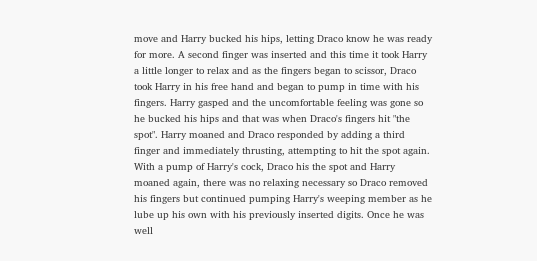move and Harry bucked his hips, letting Draco know he was ready for more. A second finger was inserted and this time it took Harry a little longer to relax and as the fingers began to scissor, Draco took Harry in his free hand and began to pump in time with his fingers. Harry gasped and the uncomfortable feeling was gone so he bucked his hips and that was when Draco's fingers hit "the spot". Harry moaned and Draco responded by adding a third finger and immediately thrusting, attempting to hit the spot again. With a pump of Harry's cock, Draco his the spot and Harry moaned again, there was no relaxing necessary so Draco removed his fingers but continued pumping Harry's weeping member as he lube up his own with his previously inserted digits. Once he was well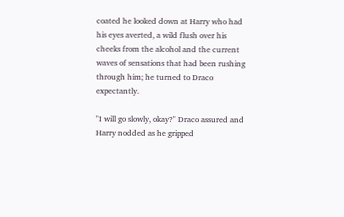coated he looked down at Harry who had his eyes averted, a wild flush over his cheeks from the alcohol and the current waves of sensations that had been rushing through him; he turned to Draco expectantly.

"I will go slowly, okay?" Draco assured and Harry nodded as he gripped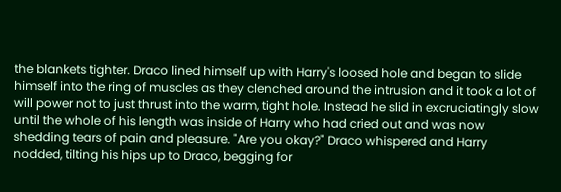the blankets tighter. Draco lined himself up with Harry's loosed hole and began to slide himself into the ring of muscles as they clenched around the intrusion and it took a lot of will power not to just thrust into the warm, tight hole. Instead he slid in excruciatingly slow until the whole of his length was inside of Harry who had cried out and was now shedding tears of pain and pleasure. "Are you okay?" Draco whispered and Harry nodded, tilting his hips up to Draco, begging for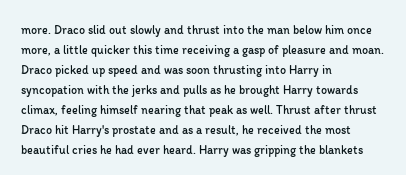more. Draco slid out slowly and thrust into the man below him once more, a little quicker this time receiving a gasp of pleasure and moan. Draco picked up speed and was soon thrusting into Harry in syncopation with the jerks and pulls as he brought Harry towards climax, feeling himself nearing that peak as well. Thrust after thrust Draco hit Harry's prostate and as a result, he received the most beautiful cries he had ever heard. Harry was gripping the blankets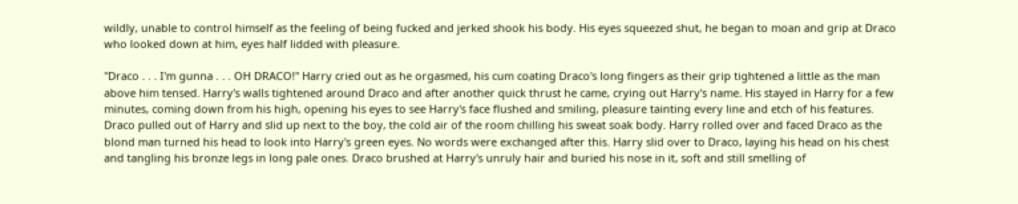wildly, unable to control himself as the feeling of being fucked and jerked shook his body. His eyes squeezed shut, he began to moan and grip at Draco who looked down at him, eyes half lidded with pleasure.

"Draco . . . I'm gunna . . . OH DRACO!" Harry cried out as he orgasmed, his cum coating Draco's long fingers as their grip tightened a little as the man above him tensed. Harry's walls tightened around Draco and after another quick thrust he came, crying out Harry's name. His stayed in Harry for a few minutes, coming down from his high, opening his eyes to see Harry's face flushed and smiling, pleasure tainting every line and etch of his features. Draco pulled out of Harry and slid up next to the boy, the cold air of the room chilling his sweat soak body. Harry rolled over and faced Draco as the blond man turned his head to look into Harry's green eyes. No words were exchanged after this. Harry slid over to Draco, laying his head on his chest and tangling his bronze legs in long pale ones. Draco brushed at Harry's unruly hair and buried his nose in it, soft and still smelling of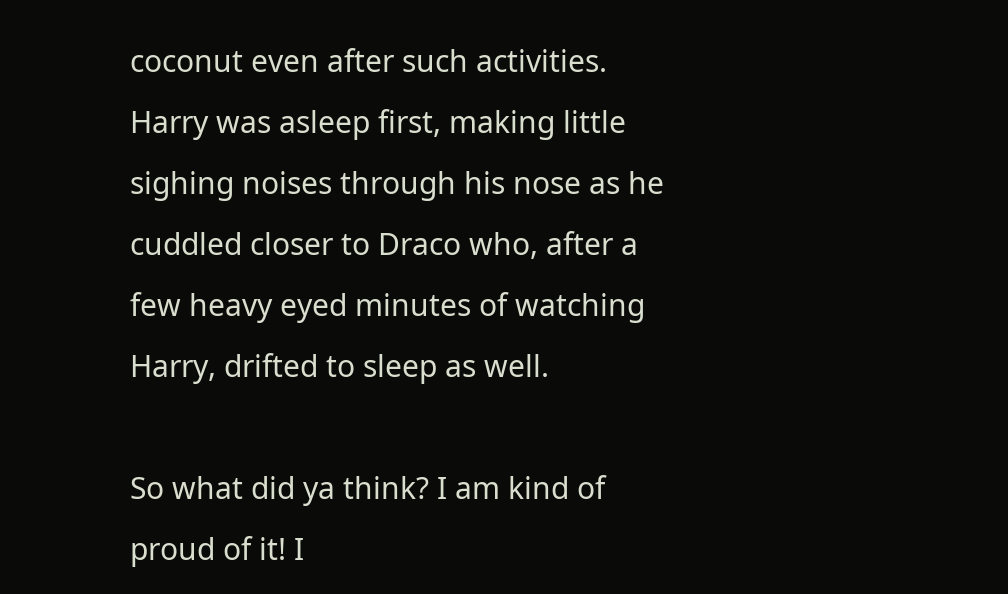coconut even after such activities. Harry was asleep first, making little sighing noises through his nose as he cuddled closer to Draco who, after a few heavy eyed minutes of watching Harry, drifted to sleep as well.

So what did ya think? I am kind of proud of it! I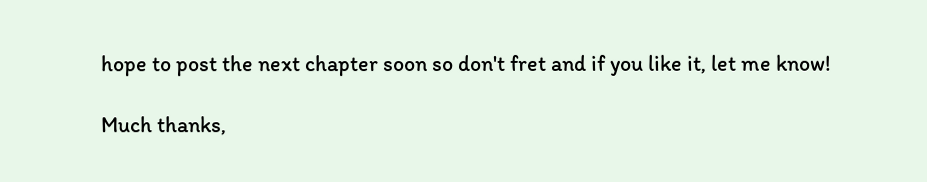hope to post the next chapter soon so don't fret and if you like it, let me know!

Much thanks,